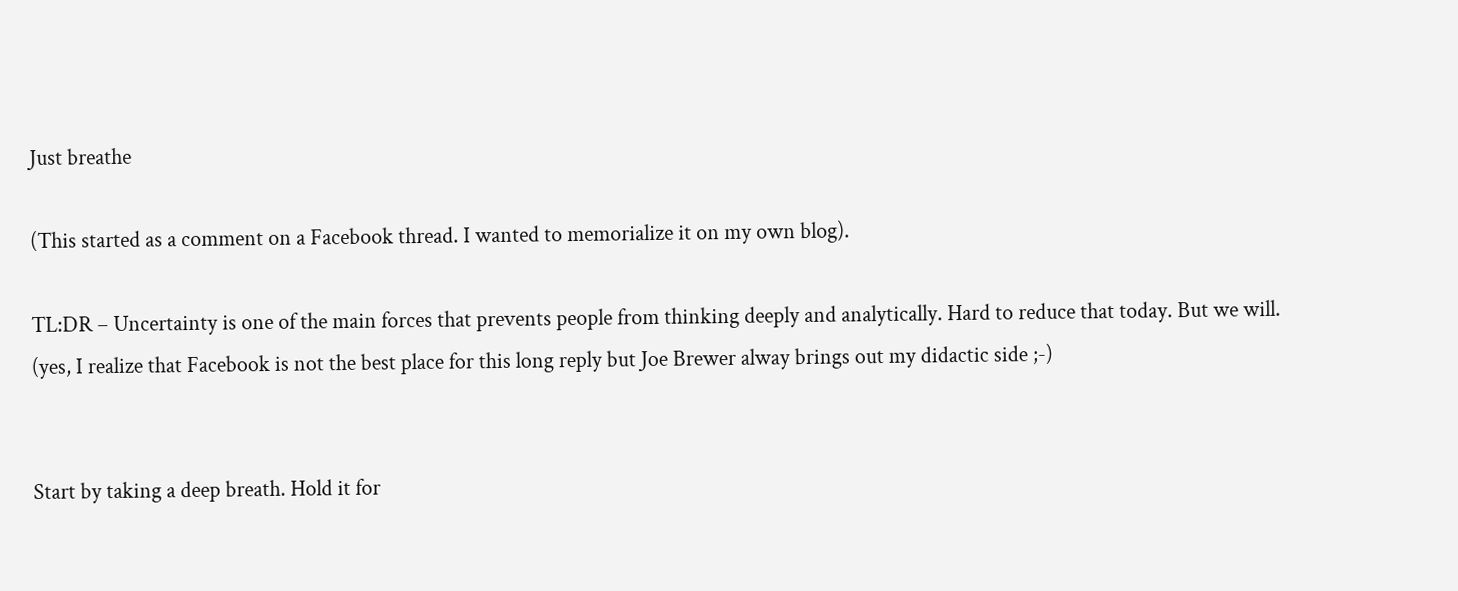Just breathe

(This started as a comment on a Facebook thread. I wanted to memorialize it on my own blog).

TL:DR – Uncertainty is one of the main forces that prevents people from thinking deeply and analytically. Hard to reduce that today. But we will.
(yes, I realize that Facebook is not the best place for this long reply but Joe Brewer alway brings out my didactic side ;-)


Start by taking a deep breath. Hold it for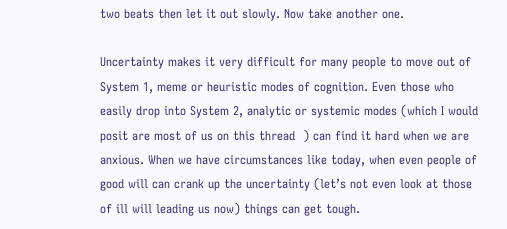two beats then let it out slowly. Now take another one.

Uncertainty makes it very difficult for many people to move out of System 1, meme or heuristic modes of cognition. Even those who easily drop into System 2, analytic or systemic modes (which I would posit are most of us on this thread  ) can find it hard when we are anxious. When we have circumstances like today, when even people of good will can crank up the uncertainty (let’s not even look at those of ill will leading us now) things can get tough.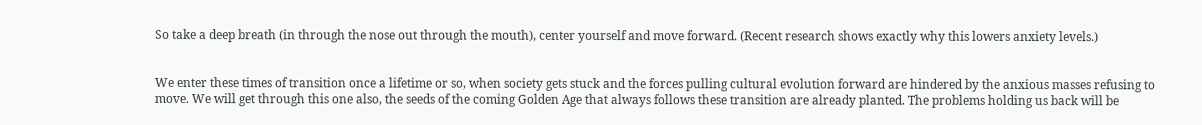So take a deep breath (in through the nose out through the mouth), center yourself and move forward. (Recent research shows exactly why this lowers anxiety levels.)


We enter these times of transition once a lifetime or so, when society gets stuck and the forces pulling cultural evolution forward are hindered by the anxious masses refusing to move. We will get through this one also, the seeds of the coming Golden Age that always follows these transition are already planted. The problems holding us back will be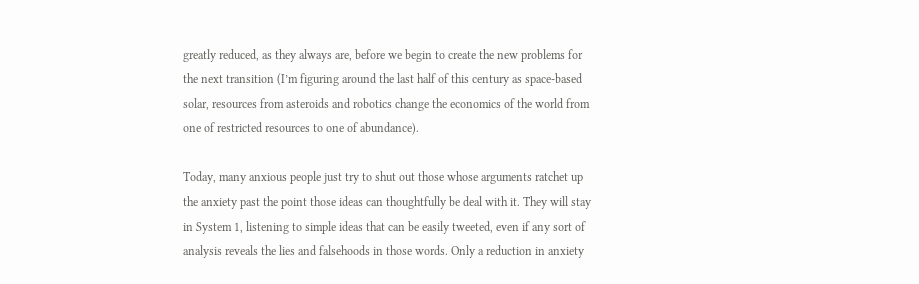greatly reduced, as they always are, before we begin to create the new problems for the next transition (I’m figuring around the last half of this century as space-based solar, resources from asteroids and robotics change the economics of the world from one of restricted resources to one of abundance).

Today, many anxious people just try to shut out those whose arguments ratchet up the anxiety past the point those ideas can thoughtfully be deal with it. They will stay in System 1, listening to simple ideas that can be easily tweeted, even if any sort of analysis reveals the lies and falsehoods in those words. Only a reduction in anxiety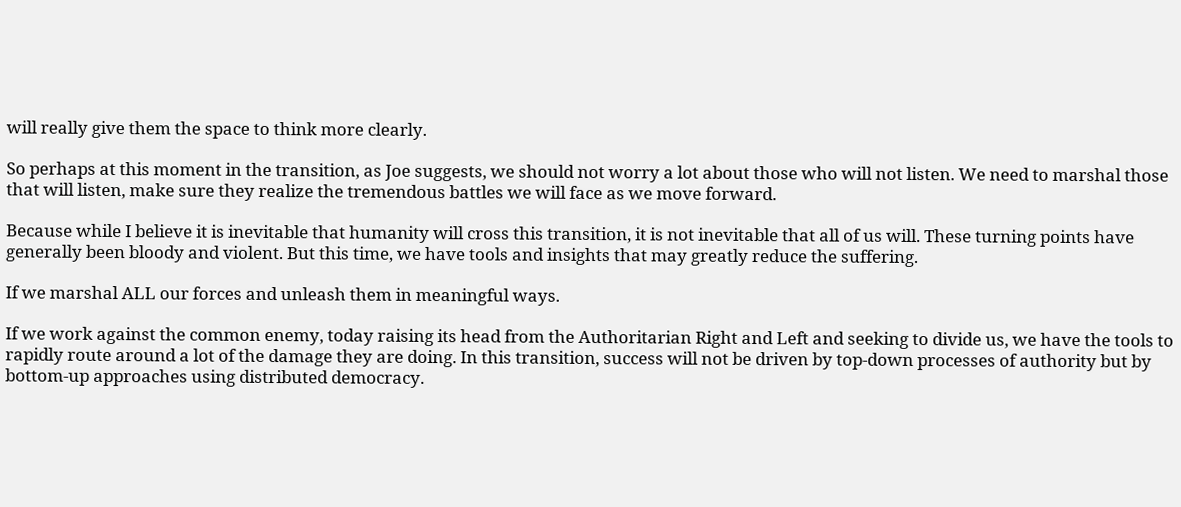will really give them the space to think more clearly.

So perhaps at this moment in the transition, as Joe suggests, we should not worry a lot about those who will not listen. We need to marshal those that will listen, make sure they realize the tremendous battles we will face as we move forward.

Because while I believe it is inevitable that humanity will cross this transition, it is not inevitable that all of us will. These turning points have generally been bloody and violent. But this time, we have tools and insights that may greatly reduce the suffering.

If we marshal ALL our forces and unleash them in meaningful ways.

If we work against the common enemy, today raising its head from the Authoritarian Right and Left and seeking to divide us, we have the tools to rapidly route around a lot of the damage they are doing. In this transition, success will not be driven by top-down processes of authority but by bottom-up approaches using distributed democracy.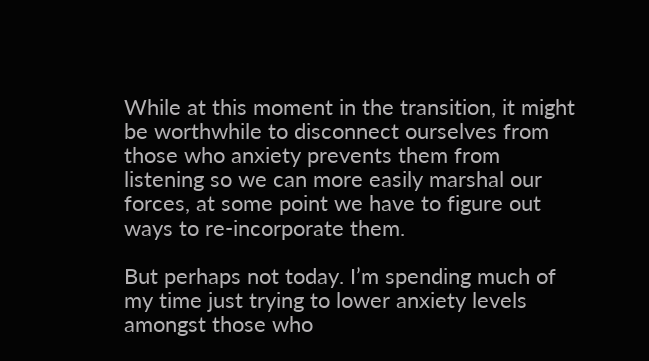While at this moment in the transition, it might be worthwhile to disconnect ourselves from those who anxiety prevents them from listening so we can more easily marshal our forces, at some point we have to figure out ways to re-incorporate them.

But perhaps not today. I’m spending much of my time just trying to lower anxiety levels amongst those who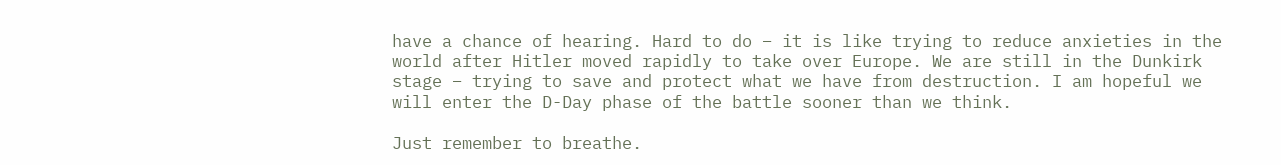have a chance of hearing. Hard to do – it is like trying to reduce anxieties in the world after Hitler moved rapidly to take over Europe. We are still in the Dunkirk stage – trying to save and protect what we have from destruction. I am hopeful we will enter the D-Day phase of the battle sooner than we think.

Just remember to breathe.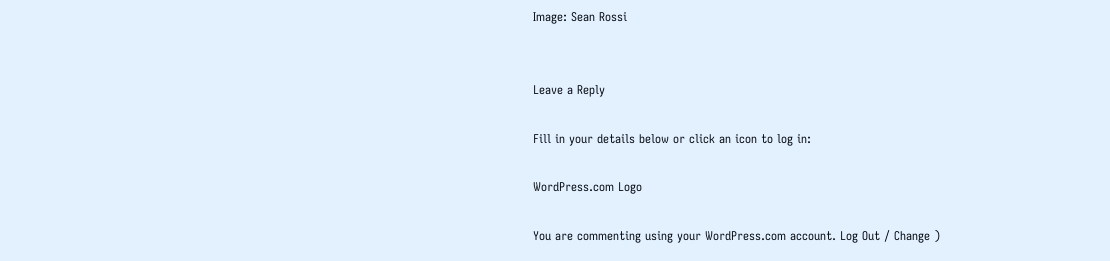Image: Sean Rossi


Leave a Reply

Fill in your details below or click an icon to log in:

WordPress.com Logo

You are commenting using your WordPress.com account. Log Out / Change )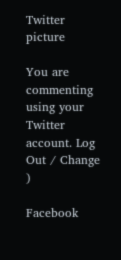Twitter picture

You are commenting using your Twitter account. Log Out / Change )

Facebook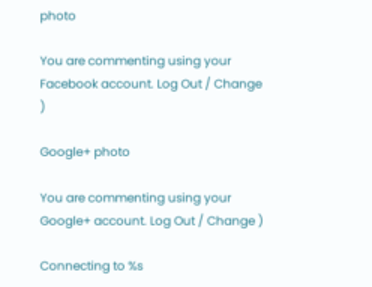photo

You are commenting using your Facebook account. Log Out / Change )

Google+ photo

You are commenting using your Google+ account. Log Out / Change )

Connecting to %s